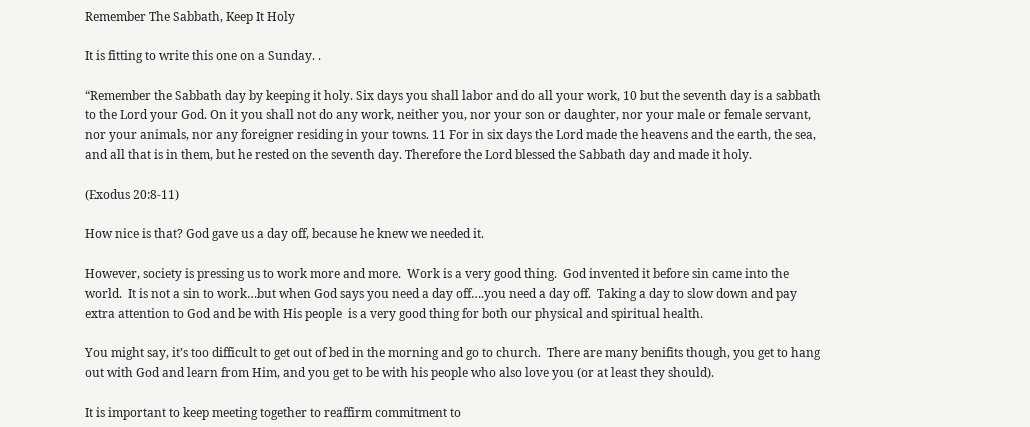Remember The Sabbath, Keep It Holy

It is fitting to write this one on a Sunday. .

“Remember the Sabbath day by keeping it holy. Six days you shall labor and do all your work, 10 but the seventh day is a sabbath to the Lord your God. On it you shall not do any work, neither you, nor your son or daughter, nor your male or female servant, nor your animals, nor any foreigner residing in your towns. 11 For in six days the Lord made the heavens and the earth, the sea, and all that is in them, but he rested on the seventh day. Therefore the Lord blessed the Sabbath day and made it holy.

(Exodus 20:8-11)

How nice is that? God gave us a day off, because he knew we needed it.

However, society is pressing us to work more and more.  Work is a very good thing.  God invented it before sin came into the world.  It is not a sin to work…but when God says you need a day off….you need a day off.  Taking a day to slow down and pay extra attention to God and be with His people  is a very good thing for both our physical and spiritual health.

You might say, it’s too difficult to get out of bed in the morning and go to church.  There are many benifits though, you get to hang out with God and learn from Him, and you get to be with his people who also love you (or at least they should).

It is important to keep meeting together to reaffirm commitment to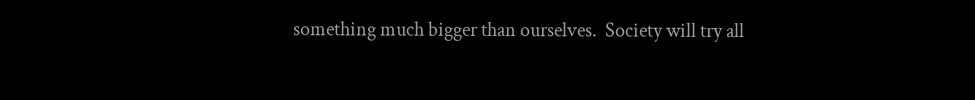something much bigger than ourselves.  Society will try all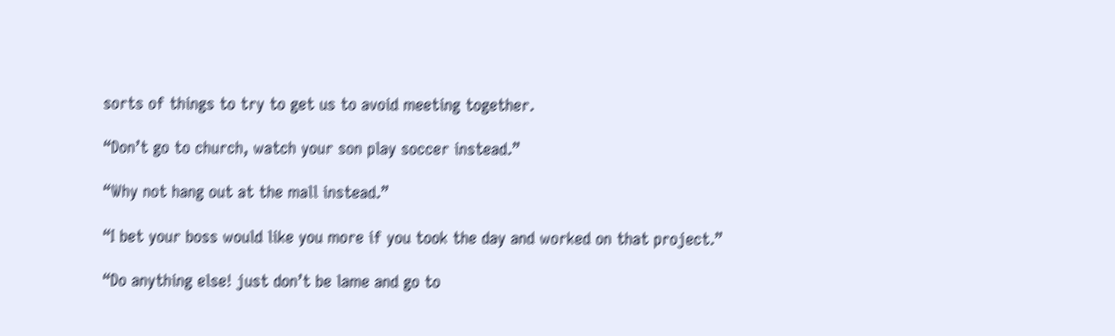sorts of things to try to get us to avoid meeting together.

“Don’t go to church, watch your son play soccer instead.”

“Why not hang out at the mall instead.”

“I bet your boss would like you more if you took the day and worked on that project.”

“Do anything else! just don’t be lame and go to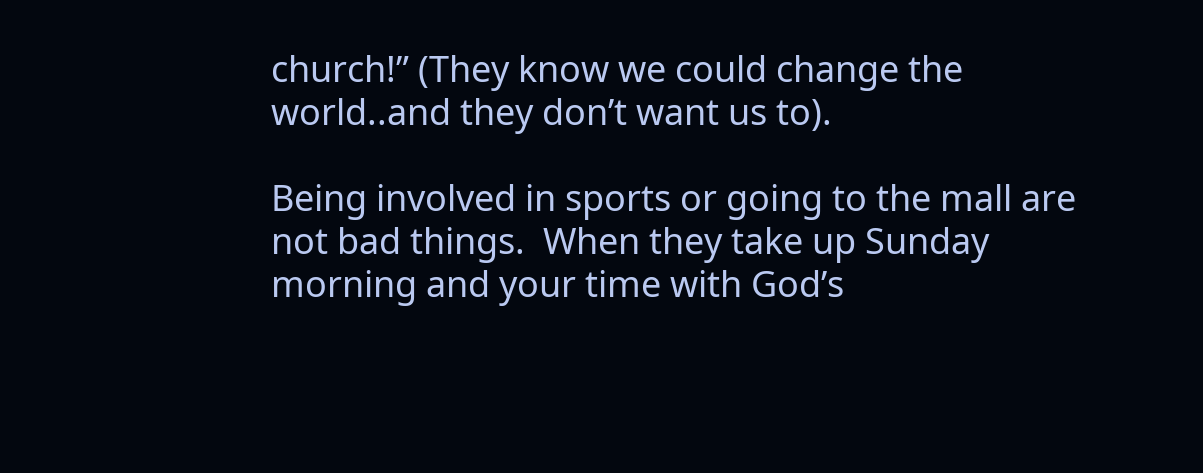church!” (They know we could change the world..and they don’t want us to).

Being involved in sports or going to the mall are not bad things.  When they take up Sunday morning and your time with God’s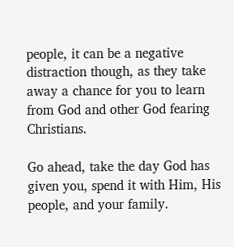people, it can be a negative distraction though, as they take away a chance for you to learn from God and other God fearing Christians.

Go ahead, take the day God has given you, spend it with Him, His people, and your family.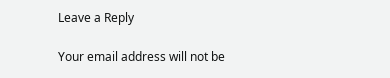Leave a Reply

Your email address will not be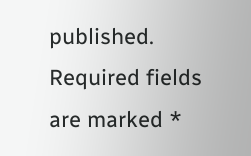published. Required fields are marked *